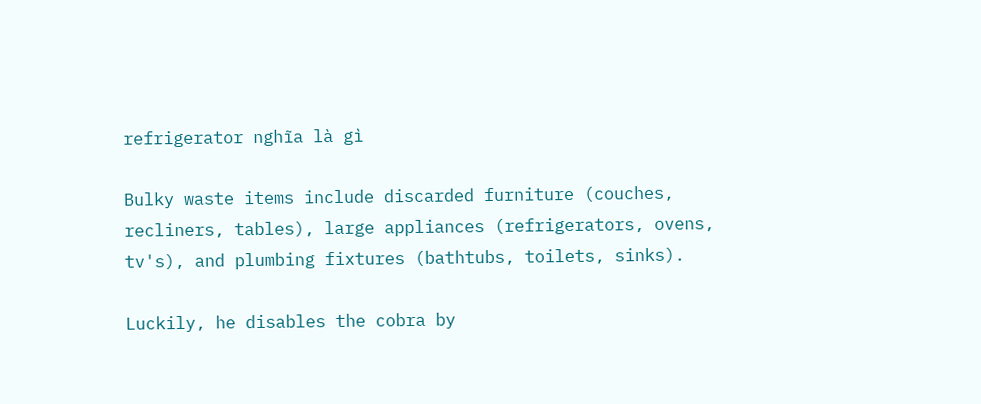refrigerator nghĩa là gì

Bulky waste items include discarded furniture (couches, recliners, tables), large appliances (refrigerators, ovens, tv's), and plumbing fixtures (bathtubs, toilets, sinks).

Luckily, he disables the cobra by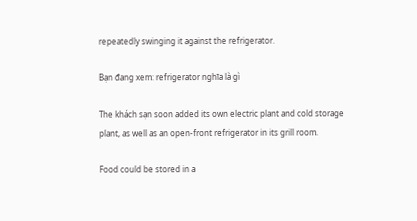repeatedly swinging it against the refrigerator.

Bạn đang xem: refrigerator nghĩa là gì

The khách sạn soon added its own electric plant and cold storage plant, as well as an open-front refrigerator in its grill room.

Food could be stored in a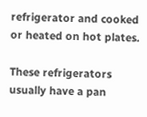refrigerator and cooked or heated on hot plates.

These refrigerators usually have a pan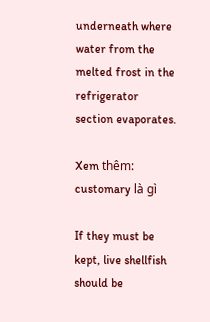underneath where water from the melted frost in the refrigerator section evaporates.

Xem thêm: customary là gì

If they must be kept, live shellfish should be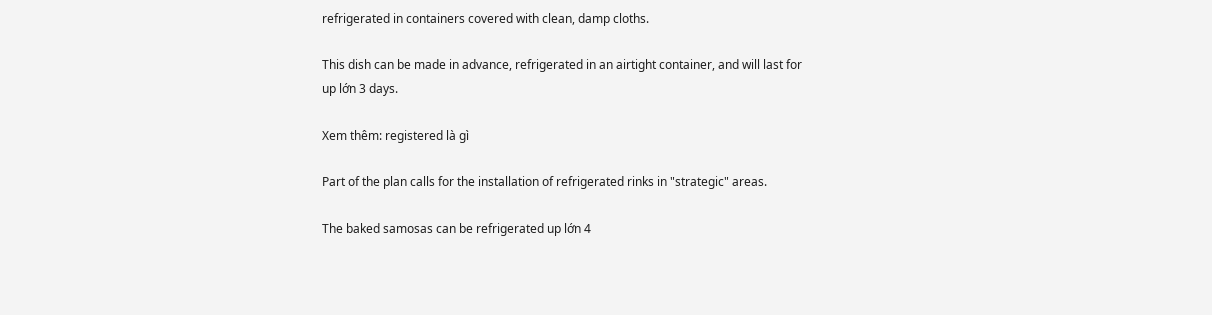refrigerated in containers covered with clean, damp cloths.

This dish can be made in advance, refrigerated in an airtight container, and will last for up lớn 3 days.

Xem thêm: registered là gì

Part of the plan calls for the installation of refrigerated rinks in "strategic" areas.

The baked samosas can be refrigerated up lớn 4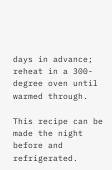days in advance; reheat in a 300-degree oven until warmed through.

This recipe can be made the night before and refrigerated.